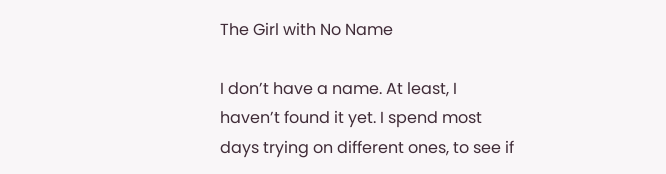The Girl with No Name

I don’t have a name. At least, I haven’t found it yet. I spend most days trying on different ones, to see if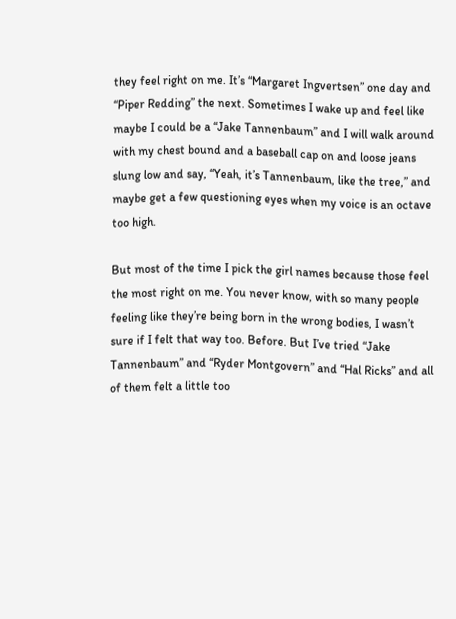they feel right on me. It’s “Margaret Ingvertsen” one day and “Piper Redding” the next. Sometimes I wake up and feel like maybe I could be a “Jake Tannenbaum” and I will walk around with my chest bound and a baseball cap on and loose jeans slung low and say, “Yeah, it’s Tannenbaum, like the tree,” and maybe get a few questioning eyes when my voice is an octave too high.

But most of the time I pick the girl names because those feel the most right on me. You never know, with so many people feeling like they’re being born in the wrong bodies, I wasn’t sure if I felt that way too. Before. But I’ve tried “Jake Tannenbaum” and “Ryder Montgovern” and “Hal Ricks” and all of them felt a little too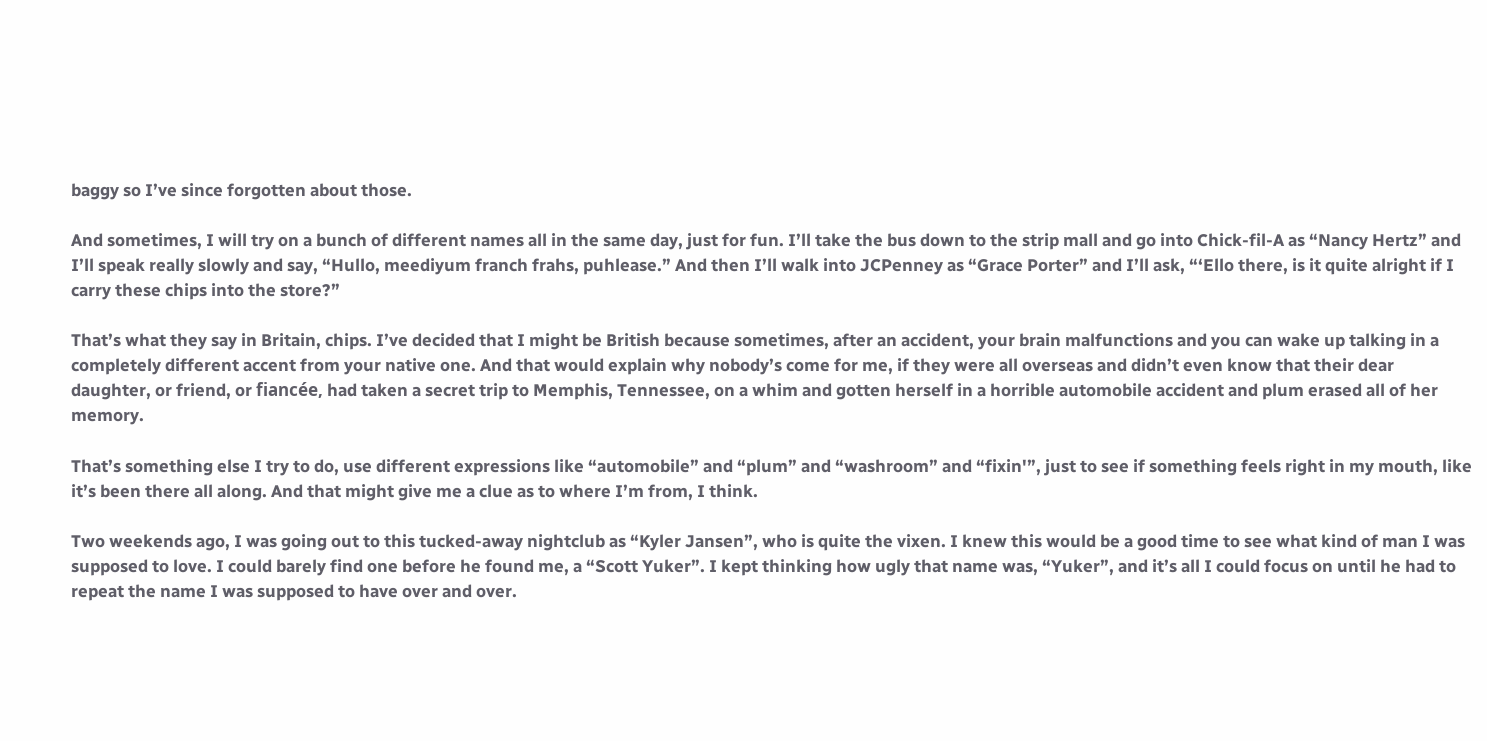baggy so I’ve since forgotten about those.

And sometimes, I will try on a bunch of different names all in the same day, just for fun. I’ll take the bus down to the strip mall and go into Chick-fil-A as “Nancy Hertz” and I’ll speak really slowly and say, “Hullo, meediyum franch frahs, puhlease.” And then I’ll walk into JCPenney as “Grace Porter” and I’ll ask, “‘Ello there, is it quite alright if I carry these chips into the store?”

That’s what they say in Britain, chips. I’ve decided that I might be British because sometimes, after an accident, your brain malfunctions and you can wake up talking in a completely different accent from your native one. And that would explain why nobody’s come for me, if they were all overseas and didn’t even know that their dear daughter, or friend, or fiancée, had taken a secret trip to Memphis, Tennessee, on a whim and gotten herself in a horrible automobile accident and plum erased all of her memory.

That’s something else I try to do, use different expressions like “automobile” and “plum” and “washroom” and “fixin'”, just to see if something feels right in my mouth, like it’s been there all along. And that might give me a clue as to where I’m from, I think.

Two weekends ago, I was going out to this tucked-away nightclub as “Kyler Jansen”, who is quite the vixen. I knew this would be a good time to see what kind of man I was supposed to love. I could barely find one before he found me, a “Scott Yuker”. I kept thinking how ugly that name was, “Yuker”, and it’s all I could focus on until he had to repeat the name I was supposed to have over and over.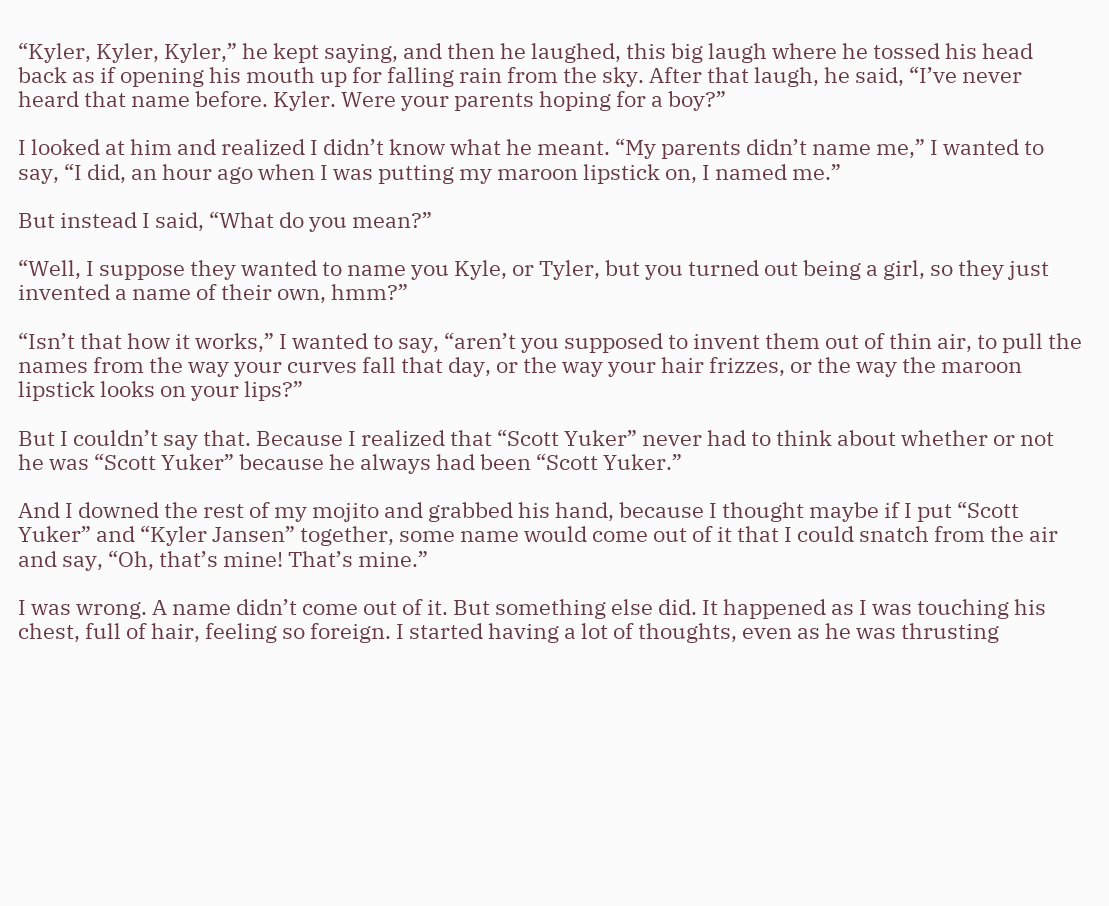“Kyler, Kyler, Kyler,” he kept saying, and then he laughed, this big laugh where he tossed his head back as if opening his mouth up for falling rain from the sky. After that laugh, he said, “I’ve never heard that name before. Kyler. Were your parents hoping for a boy?”

I looked at him and realized I didn’t know what he meant. “My parents didn’t name me,” I wanted to say, “I did, an hour ago when I was putting my maroon lipstick on, I named me.”

But instead I said, “What do you mean?”

“Well, I suppose they wanted to name you Kyle, or Tyler, but you turned out being a girl, so they just invented a name of their own, hmm?”

“Isn’t that how it works,” I wanted to say, “aren’t you supposed to invent them out of thin air, to pull the names from the way your curves fall that day, or the way your hair frizzes, or the way the maroon lipstick looks on your lips?”

But I couldn’t say that. Because I realized that “Scott Yuker” never had to think about whether or not he was “Scott Yuker” because he always had been “Scott Yuker.”

And I downed the rest of my mojito and grabbed his hand, because I thought maybe if I put “Scott Yuker” and “Kyler Jansen” together, some name would come out of it that I could snatch from the air and say, “Oh, that’s mine! That’s mine.”

I was wrong. A name didn’t come out of it. But something else did. It happened as I was touching his chest, full of hair, feeling so foreign. I started having a lot of thoughts, even as he was thrusting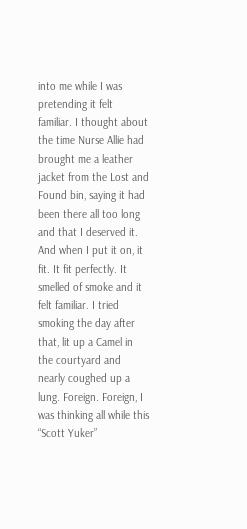into me while I was pretending it felt familiar. I thought about the time Nurse Allie had brought me a leather jacket from the Lost and Found bin, saying it had been there all too long and that I deserved it. And when I put it on, it fit. It fit perfectly. It smelled of smoke and it felt familiar. I tried smoking the day after that, lit up a Camel in the courtyard and nearly coughed up a lung. Foreign. Foreign, I was thinking all while this “Scott Yuker”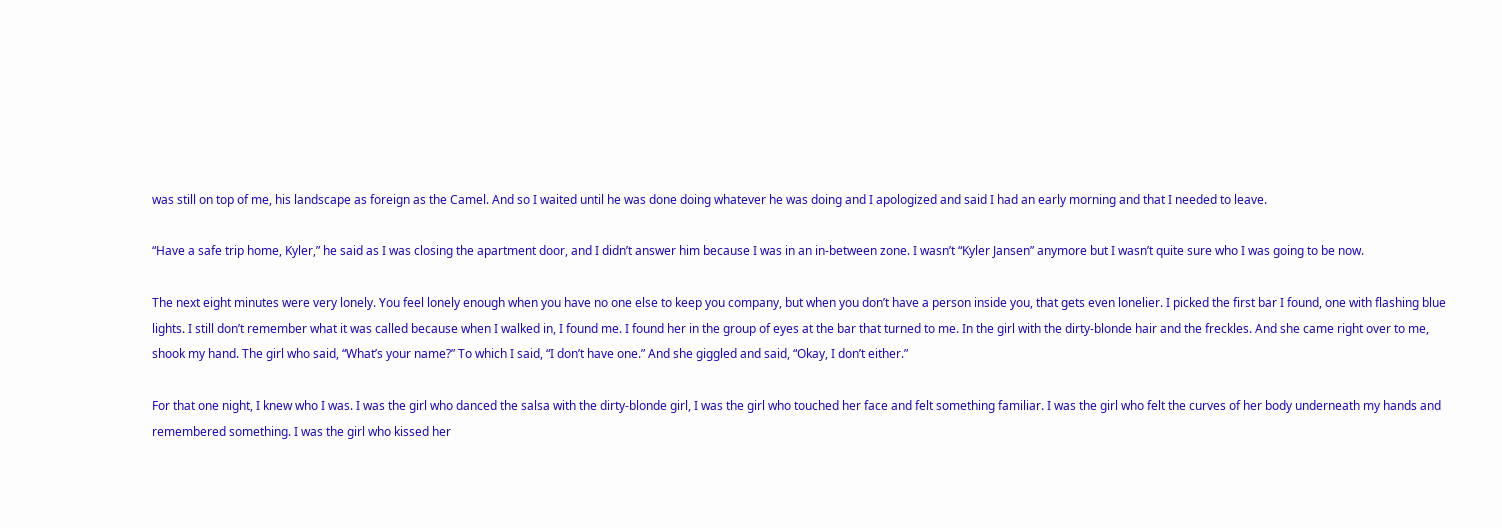was still on top of me, his landscape as foreign as the Camel. And so I waited until he was done doing whatever he was doing and I apologized and said I had an early morning and that I needed to leave.

“Have a safe trip home, Kyler,” he said as I was closing the apartment door, and I didn’t answer him because I was in an in-between zone. I wasn’t “Kyler Jansen” anymore but I wasn’t quite sure who I was going to be now.

The next eight minutes were very lonely. You feel lonely enough when you have no one else to keep you company, but when you don’t have a person inside you, that gets even lonelier. I picked the first bar I found, one with flashing blue lights. I still don’t remember what it was called because when I walked in, I found me. I found her in the group of eyes at the bar that turned to me. In the girl with the dirty-blonde hair and the freckles. And she came right over to me, shook my hand. The girl who said, “What’s your name?” To which I said, “I don’t have one.” And she giggled and said, “Okay, I don’t either.”

For that one night, I knew who I was. I was the girl who danced the salsa with the dirty-blonde girl, I was the girl who touched her face and felt something familiar. I was the girl who felt the curves of her body underneath my hands and remembered something. I was the girl who kissed her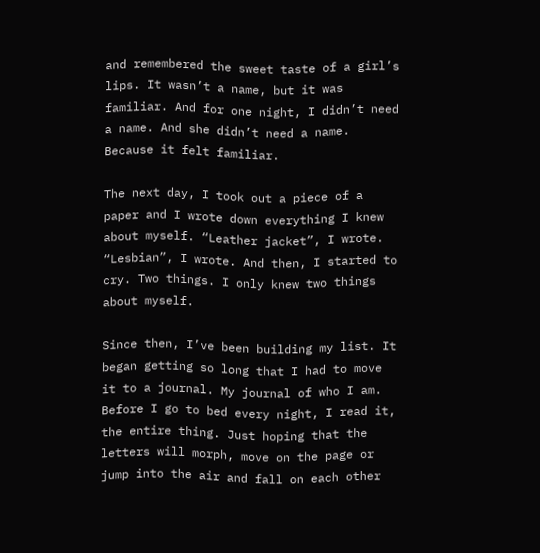and remembered the sweet taste of a girl’s lips. It wasn’t a name, but it was familiar. And for one night, I didn’t need a name. And she didn’t need a name. Because it felt familiar.

The next day, I took out a piece of a paper and I wrote down everything I knew about myself. “Leather jacket”, I wrote. “Lesbian”, I wrote. And then, I started to cry. Two things. I only knew two things about myself.

Since then, I’ve been building my list. It began getting so long that I had to move it to a journal. My journal of who I am. Before I go to bed every night, I read it, the entire thing. Just hoping that the letters will morph, move on the page or jump into the air and fall on each other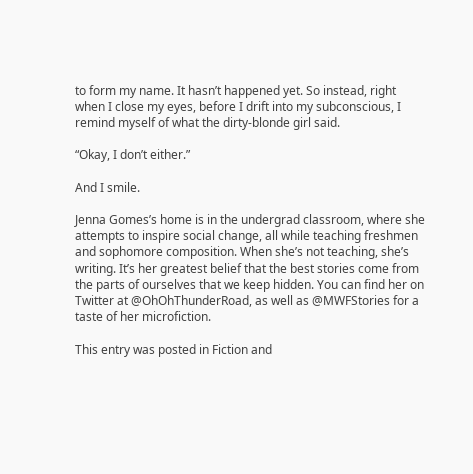to form my name. It hasn’t happened yet. So instead, right when I close my eyes, before I drift into my subconscious, I remind myself of what the dirty-blonde girl said.

“Okay, I don’t either.”

And I smile.

Jenna Gomes’s home is in the undergrad classroom, where she attempts to inspire social change, all while teaching freshmen and sophomore composition. When she’s not teaching, she’s writing. It’s her greatest belief that the best stories come from the parts of ourselves that we keep hidden. You can find her on Twitter at @OhOhThunderRoad, as well as @MWFStories for a taste of her microfiction.

This entry was posted in Fiction and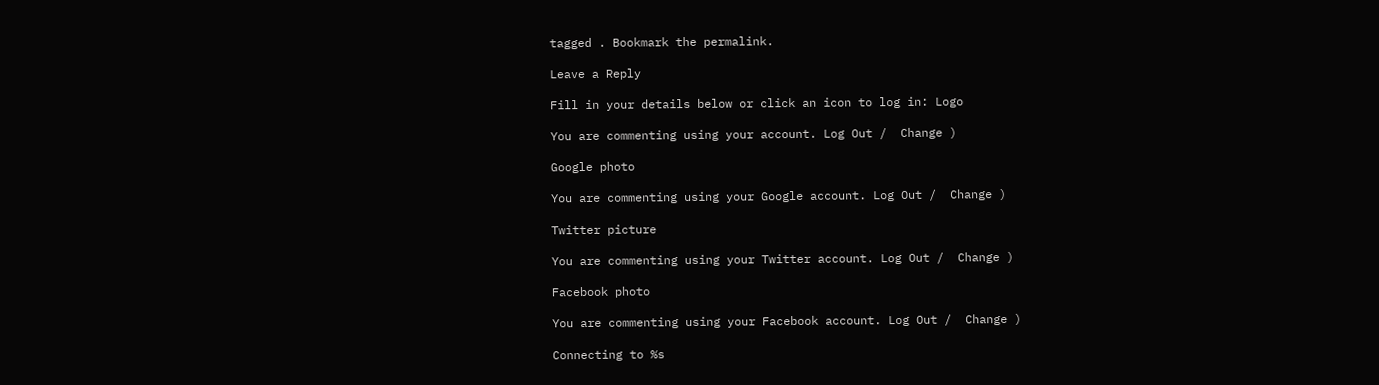tagged . Bookmark the permalink.

Leave a Reply

Fill in your details below or click an icon to log in: Logo

You are commenting using your account. Log Out /  Change )

Google photo

You are commenting using your Google account. Log Out /  Change )

Twitter picture

You are commenting using your Twitter account. Log Out /  Change )

Facebook photo

You are commenting using your Facebook account. Log Out /  Change )

Connecting to %s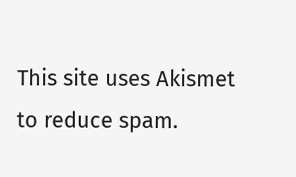This site uses Akismet to reduce spam.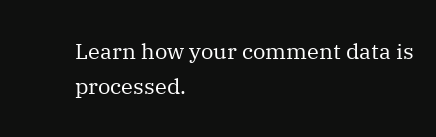Learn how your comment data is processed.